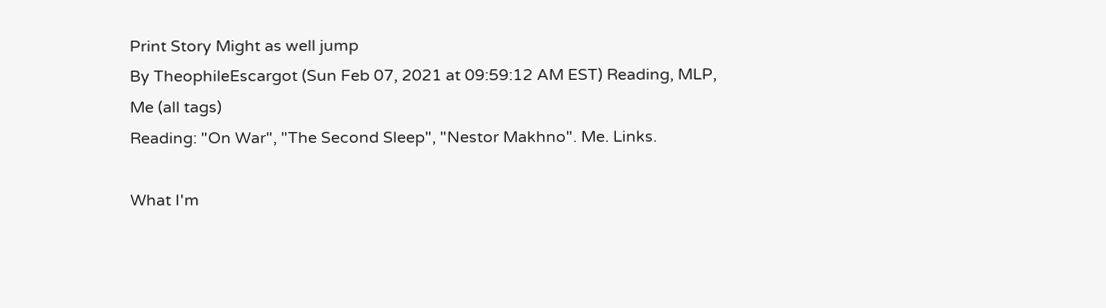Print Story Might as well jump
By TheophileEscargot (Sun Feb 07, 2021 at 09:59:12 AM EST) Reading, MLP, Me (all tags)
Reading: "On War", "The Second Sleep", "Nestor Makhno". Me. Links.

What I'm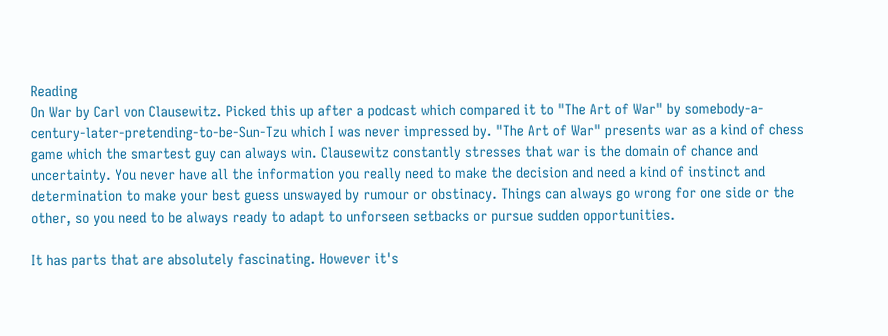Reading
On War by Carl von Clausewitz. Picked this up after a podcast which compared it to "The Art of War" by somebody-a-century-later-pretending-to-be-Sun-Tzu which I was never impressed by. "The Art of War" presents war as a kind of chess game which the smartest guy can always win. Clausewitz constantly stresses that war is the domain of chance and uncertainty. You never have all the information you really need to make the decision and need a kind of instinct and determination to make your best guess unswayed by rumour or obstinacy. Things can always go wrong for one side or the other, so you need to be always ready to adapt to unforseen setbacks or pursue sudden opportunities.

It has parts that are absolutely fascinating. However it's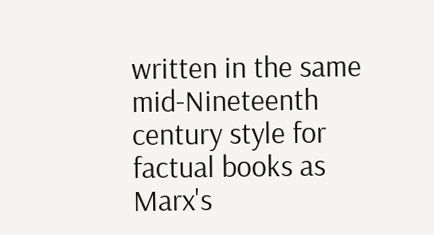written in the same mid-Nineteenth century style for factual books as Marx's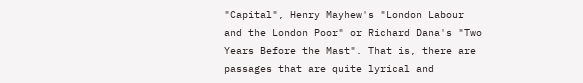"Capital", Henry Mayhew's "London Labour and the London Poor" or Richard Dana's "Two Years Before the Mast". That is, there are passages that are quite lyrical and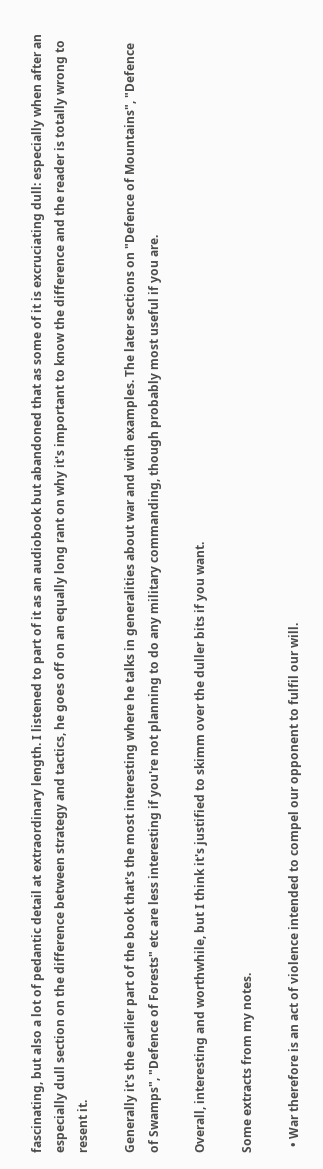fascinating, but also a lot of pedantic detail at extraordinary length. I listened to part of it as an audiobook but abandoned that as some of it is excruciating dull: especially when after an especially dull section on the difference between strategy and tactics, he goes off on an equally long rant on why it's important to know the difference and the reader is totally wrong to resent it.

Generally it's the earlier part of the book that's the most interesting where he talks in generalities about war and with examples. The later sections on "Defence of Mountains", "Defence of Swamps", "Defence of Forests" etc are less interesting if you're not planning to do any military commanding, though probably most useful if you are.

Overall, interesting and worthwhile, but I think it's justified to skimm over the duller bits if you want.

Some extracts from my notes.

  • War therefore is an act of violence intended to compel our opponent to fulfil our will.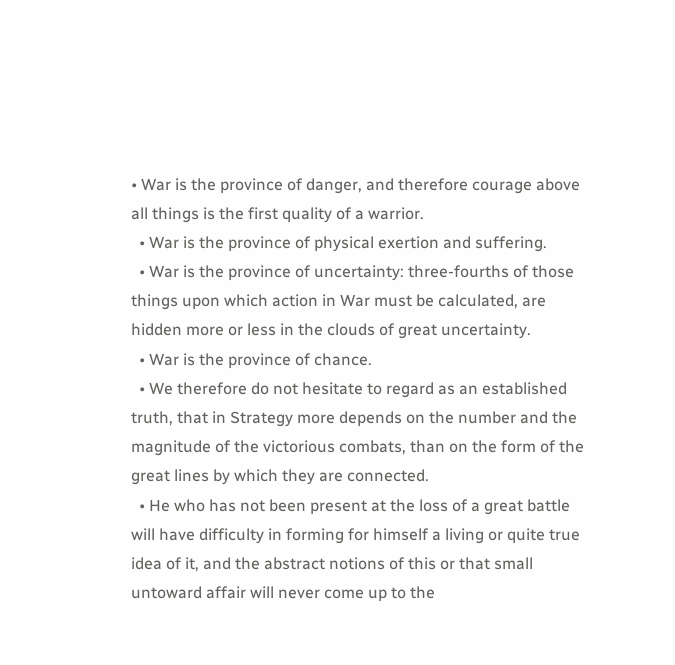• War is the province of danger, and therefore courage above all things is the first quality of a warrior.
  • War is the province of physical exertion and suffering.
  • War is the province of uncertainty: three-fourths of those things upon which action in War must be calculated, are hidden more or less in the clouds of great uncertainty.
  • War is the province of chance.
  • We therefore do not hesitate to regard as an established truth, that in Strategy more depends on the number and the magnitude of the victorious combats, than on the form of the great lines by which they are connected.
  • He who has not been present at the loss of a great battle will have difficulty in forming for himself a living or quite true idea of it, and the abstract notions of this or that small untoward affair will never come up to the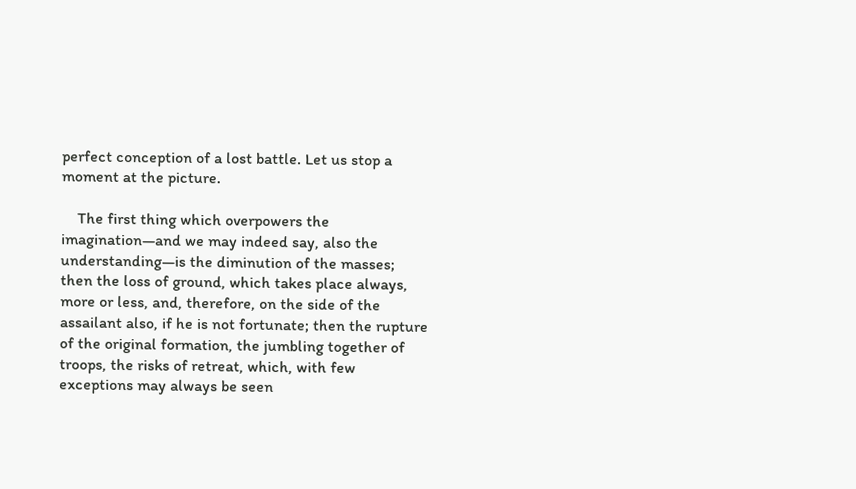perfect conception of a lost battle. Let us stop a moment at the picture.

    The first thing which overpowers the imagination—and we may indeed say, also the understanding—is the diminution of the masses; then the loss of ground, which takes place always, more or less, and, therefore, on the side of the assailant also, if he is not fortunate; then the rupture of the original formation, the jumbling together of troops, the risks of retreat, which, with few exceptions may always be seen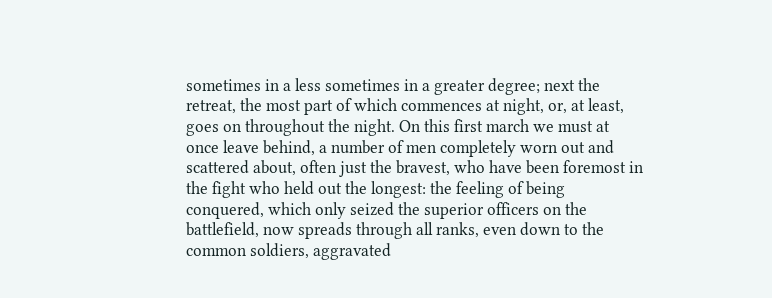sometimes in a less sometimes in a greater degree; next the retreat, the most part of which commences at night, or, at least, goes on throughout the night. On this first march we must at once leave behind, a number of men completely worn out and scattered about, often just the bravest, who have been foremost in the fight who held out the longest: the feeling of being conquered, which only seized the superior officers on the battlefield, now spreads through all ranks, even down to the common soldiers, aggravated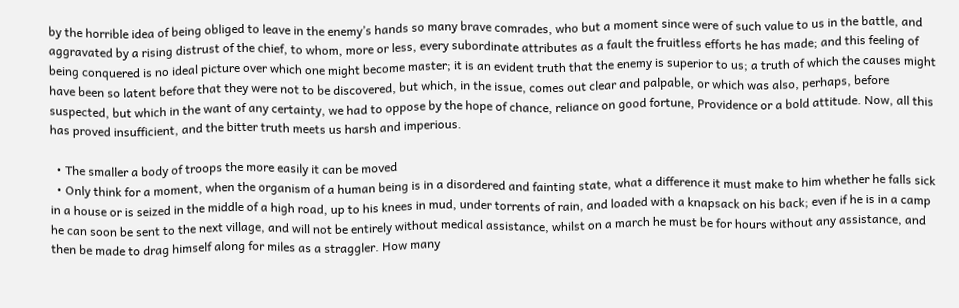by the horrible idea of being obliged to leave in the enemy’s hands so many brave comrades, who but a moment since were of such value to us in the battle, and aggravated by a rising distrust of the chief, to whom, more or less, every subordinate attributes as a fault the fruitless efforts he has made; and this feeling of being conquered is no ideal picture over which one might become master; it is an evident truth that the enemy is superior to us; a truth of which the causes might have been so latent before that they were not to be discovered, but which, in the issue, comes out clear and palpable, or which was also, perhaps, before suspected, but which in the want of any certainty, we had to oppose by the hope of chance, reliance on good fortune, Providence or a bold attitude. Now, all this has proved insufficient, and the bitter truth meets us harsh and imperious.

  • The smaller a body of troops the more easily it can be moved
  • Only think for a moment, when the organism of a human being is in a disordered and fainting state, what a difference it must make to him whether he falls sick in a house or is seized in the middle of a high road, up to his knees in mud, under torrents of rain, and loaded with a knapsack on his back; even if he is in a camp he can soon be sent to the next village, and will not be entirely without medical assistance, whilst on a march he must be for hours without any assistance, and then be made to drag himself along for miles as a straggler. How many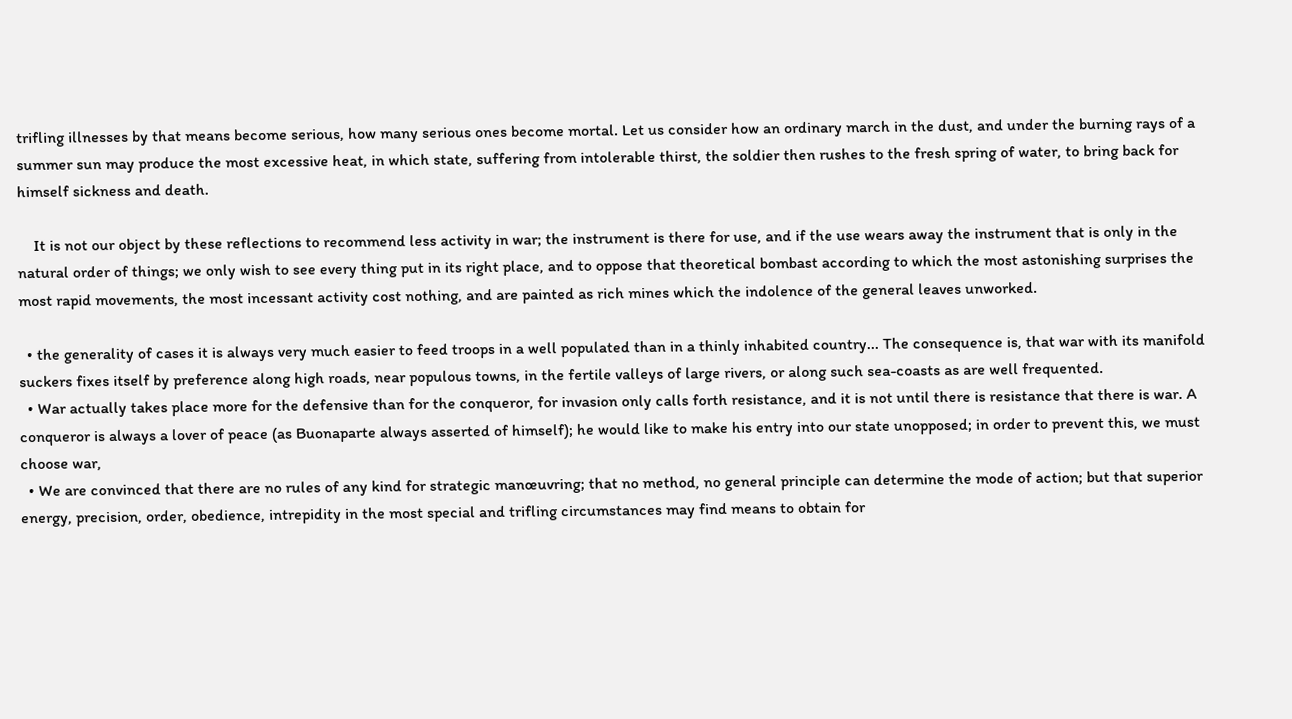trifling illnesses by that means become serious, how many serious ones become mortal. Let us consider how an ordinary march in the dust, and under the burning rays of a summer sun may produce the most excessive heat, in which state, suffering from intolerable thirst, the soldier then rushes to the fresh spring of water, to bring back for himself sickness and death.

    It is not our object by these reflections to recommend less activity in war; the instrument is there for use, and if the use wears away the instrument that is only in the natural order of things; we only wish to see every thing put in its right place, and to oppose that theoretical bombast according to which the most astonishing surprises the most rapid movements, the most incessant activity cost nothing, and are painted as rich mines which the indolence of the general leaves unworked.

  • the generality of cases it is always very much easier to feed troops in a well populated than in a thinly inhabited country... The consequence is, that war with its manifold suckers fixes itself by preference along high roads, near populous towns, in the fertile valleys of large rivers, or along such sea-coasts as are well frequented.
  • War actually takes place more for the defensive than for the conqueror, for invasion only calls forth resistance, and it is not until there is resistance that there is war. A conqueror is always a lover of peace (as Buonaparte always asserted of himself); he would like to make his entry into our state unopposed; in order to prevent this, we must choose war,
  • We are convinced that there are no rules of any kind for strategic manœuvring; that no method, no general principle can determine the mode of action; but that superior energy, precision, order, obedience, intrepidity in the most special and trifling circumstances may find means to obtain for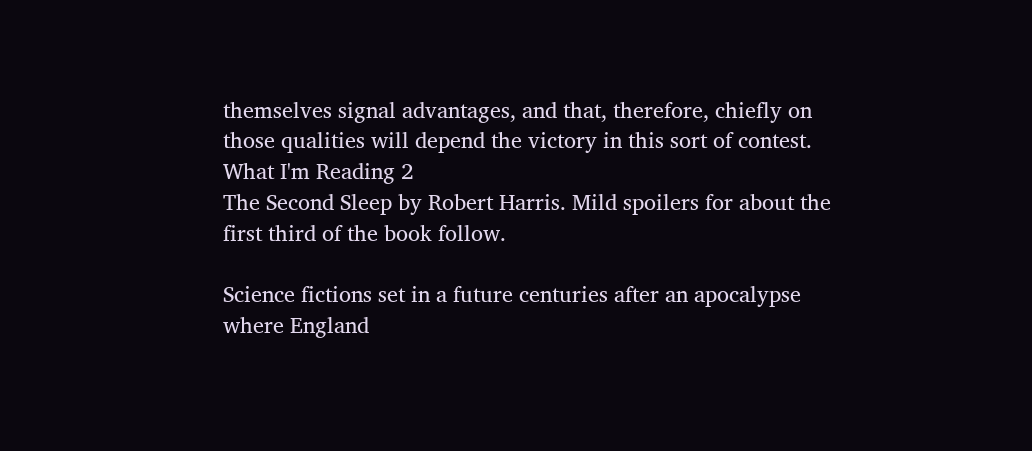themselves signal advantages, and that, therefore, chiefly on those qualities will depend the victory in this sort of contest.
What I'm Reading 2
The Second Sleep by Robert Harris. Mild spoilers for about the first third of the book follow.

Science fictions set in a future centuries after an apocalypse where England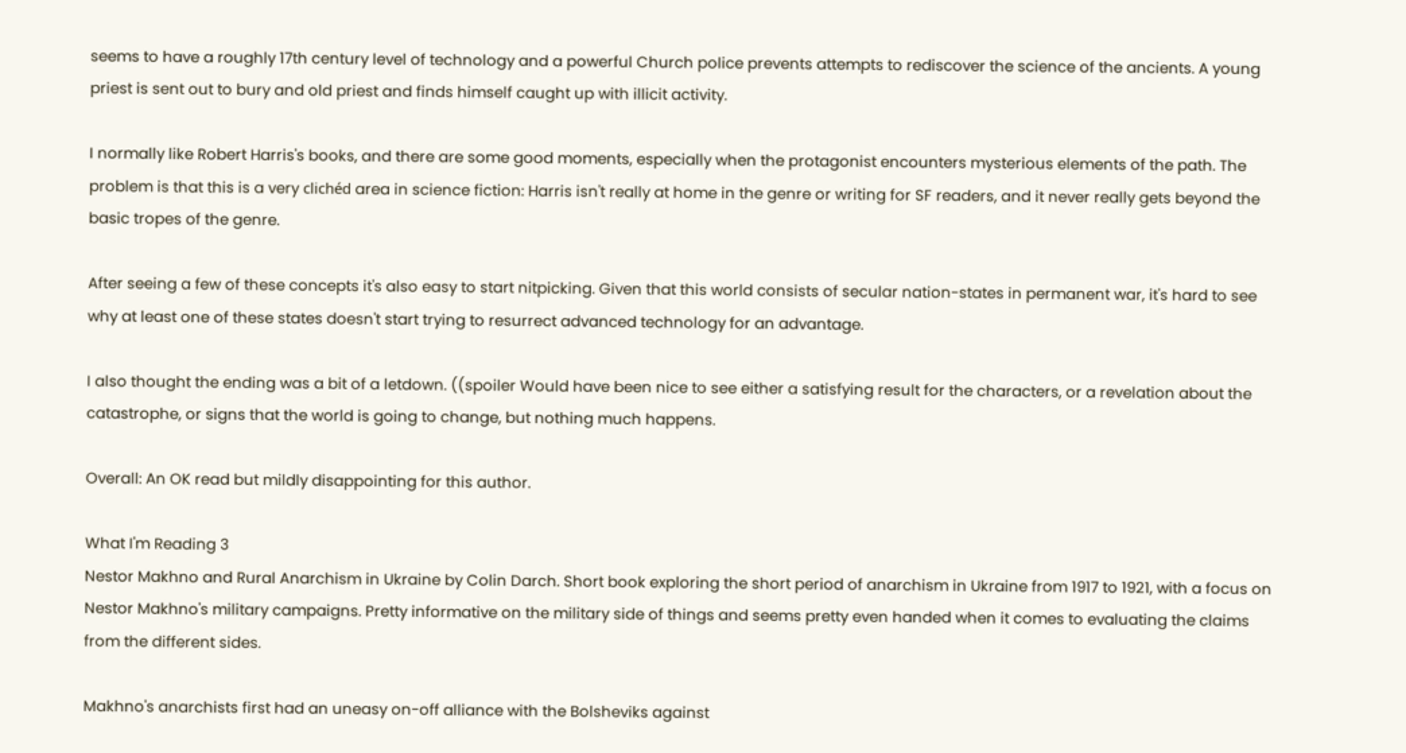seems to have a roughly 17th century level of technology and a powerful Church police prevents attempts to rediscover the science of the ancients. A young priest is sent out to bury and old priest and finds himself caught up with illicit activity.

I normally like Robert Harris's books, and there are some good moments, especially when the protagonist encounters mysterious elements of the path. The problem is that this is a very clichéd area in science fiction: Harris isn't really at home in the genre or writing for SF readers, and it never really gets beyond the basic tropes of the genre.

After seeing a few of these concepts it's also easy to start nitpicking. Given that this world consists of secular nation-states in permanent war, it's hard to see why at least one of these states doesn't start trying to resurrect advanced technology for an advantage.

I also thought the ending was a bit of a letdown. ((spoiler Would have been nice to see either a satisfying result for the characters, or a revelation about the catastrophe, or signs that the world is going to change, but nothing much happens.

Overall: An OK read but mildly disappointing for this author.

What I'm Reading 3
Nestor Makhno and Rural Anarchism in Ukraine by Colin Darch. Short book exploring the short period of anarchism in Ukraine from 1917 to 1921, with a focus on Nestor Makhno's military campaigns. Pretty informative on the military side of things and seems pretty even handed when it comes to evaluating the claims from the different sides.

Makhno's anarchists first had an uneasy on-off alliance with the Bolsheviks against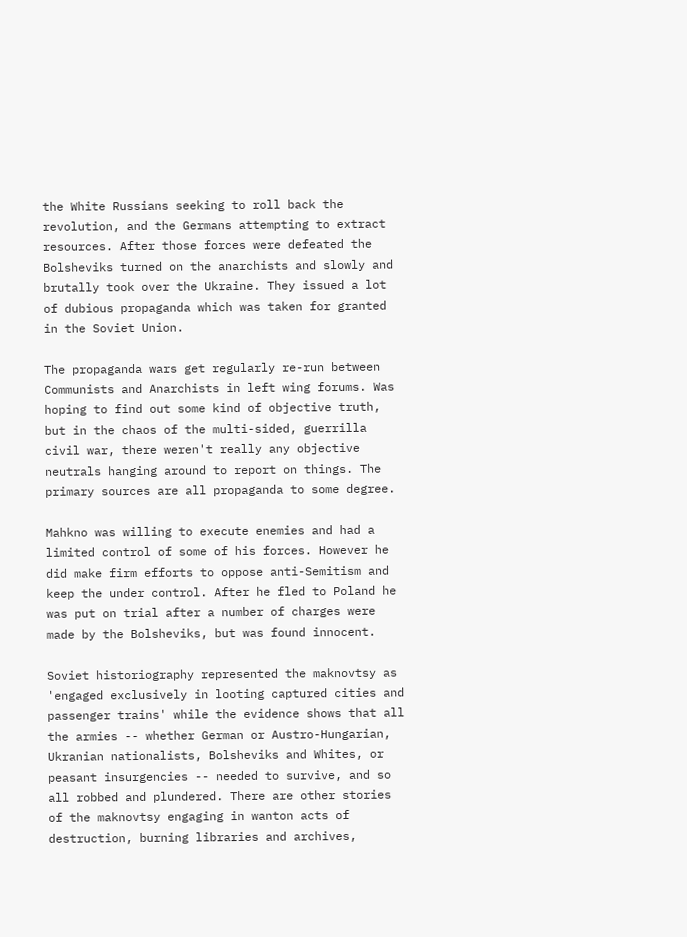the White Russians seeking to roll back the revolution, and the Germans attempting to extract resources. After those forces were defeated the Bolsheviks turned on the anarchists and slowly and brutally took over the Ukraine. They issued a lot of dubious propaganda which was taken for granted in the Soviet Union.

The propaganda wars get regularly re-run between Communists and Anarchists in left wing forums. Was hoping to find out some kind of objective truth, but in the chaos of the multi-sided, guerrilla civil war, there weren't really any objective neutrals hanging around to report on things. The primary sources are all propaganda to some degree.

Mahkno was willing to execute enemies and had a limited control of some of his forces. However he did make firm efforts to oppose anti-Semitism and keep the under control. After he fled to Poland he was put on trial after a number of charges were made by the Bolsheviks, but was found innocent.

Soviet historiography represented the maknovtsy as 'engaged exclusively in looting captured cities and passenger trains' while the evidence shows that all the armies -- whether German or Austro-Hungarian, Ukranian nationalists, Bolsheviks and Whites, or peasant insurgencies -- needed to survive, and so all robbed and plundered. There are other stories of the maknovtsy engaging in wanton acts of destruction, burning libraries and archives,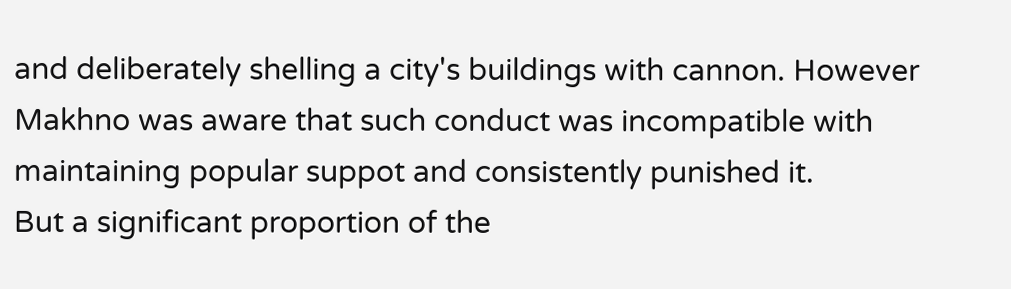and deliberately shelling a city's buildings with cannon. However Makhno was aware that such conduct was incompatible with maintaining popular suppot and consistently punished it.
But a significant proportion of the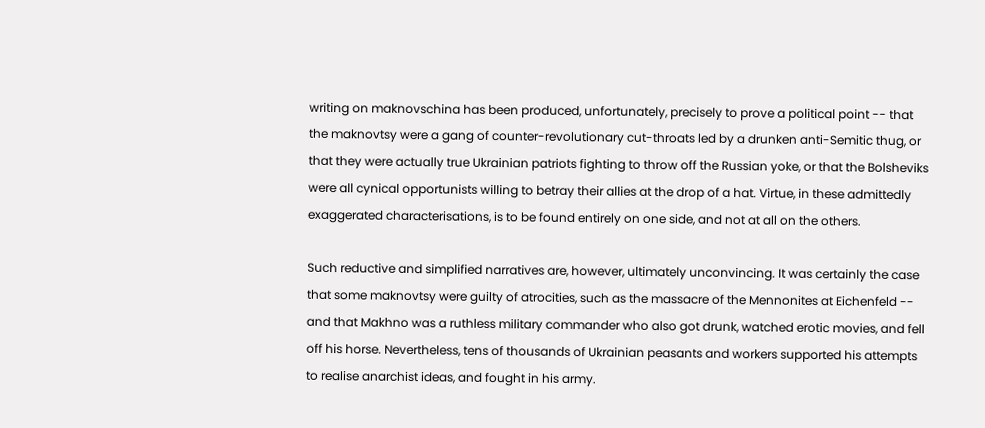writing on maknovschina has been produced, unfortunately, precisely to prove a political point -- that the maknovtsy were a gang of counter-revolutionary cut-throats led by a drunken anti-Semitic thug, or that they were actually true Ukrainian patriots fighting to throw off the Russian yoke, or that the Bolsheviks were all cynical opportunists willing to betray their allies at the drop of a hat. Virtue, in these admittedly exaggerated characterisations, is to be found entirely on one side, and not at all on the others.

Such reductive and simplified narratives are, however, ultimately unconvincing. It was certainly the case that some maknovtsy were guilty of atrocities, such as the massacre of the Mennonites at Eichenfeld -- and that Makhno was a ruthless military commander who also got drunk, watched erotic movies, and fell off his horse. Nevertheless, tens of thousands of Ukrainian peasants and workers supported his attempts to realise anarchist ideas, and fought in his army.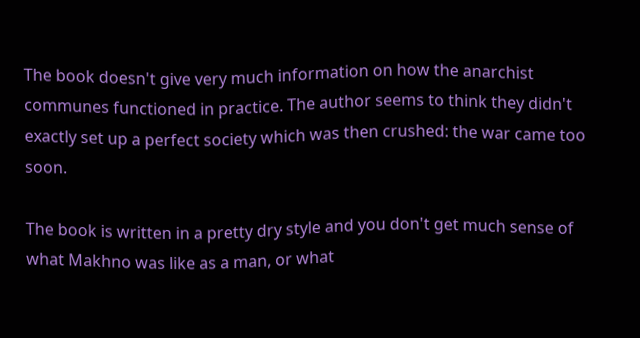The book doesn't give very much information on how the anarchist communes functioned in practice. The author seems to think they didn't exactly set up a perfect society which was then crushed: the war came too soon.

The book is written in a pretty dry style and you don't get much sense of what Makhno was like as a man, or what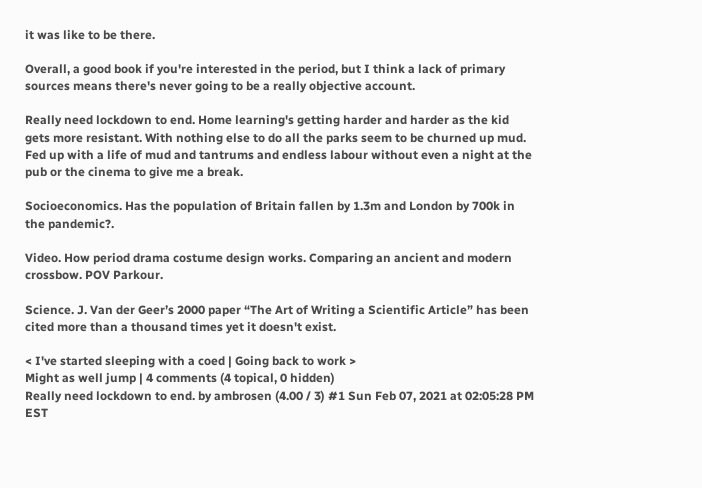it was like to be there.

Overall, a good book if you're interested in the period, but I think a lack of primary sources means there's never going to be a really objective account.

Really need lockdown to end. Home learning's getting harder and harder as the kid gets more resistant. With nothing else to do all the parks seem to be churned up mud. Fed up with a life of mud and tantrums and endless labour without even a night at the pub or the cinema to give me a break.

Socioeconomics. Has the population of Britain fallen by 1.3m and London by 700k in the pandemic?.

Video. How period drama costume design works. Comparing an ancient and modern crossbow. POV Parkour.

Science. J. Van der Geer’s 2000 paper “The Art of Writing a Scientific Article” has been cited more than a thousand times yet it doesn't exist.

< I've started sleeping with a coed | Going back to work >
Might as well jump | 4 comments (4 topical, 0 hidden)
Really need lockdown to end. by ambrosen (4.00 / 3) #1 Sun Feb 07, 2021 at 02:05:28 PM EST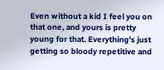Even without a kid I feel you on that one, and yours is pretty young for that. Everything's just getting so bloody repetitive and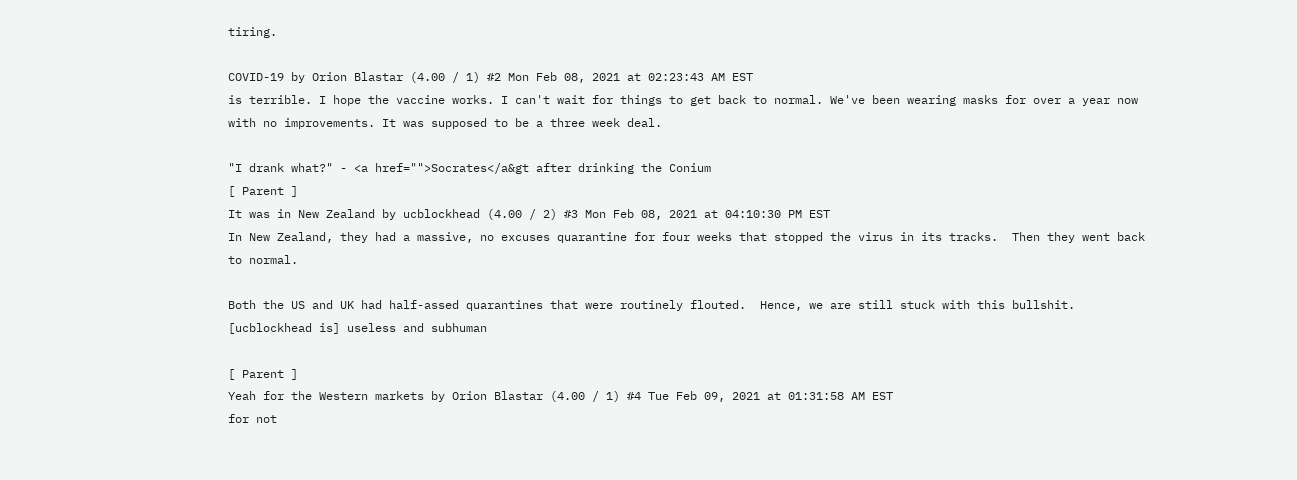tiring.

COVID-19 by Orion Blastar (4.00 / 1) #2 Mon Feb 08, 2021 at 02:23:43 AM EST
is terrible. I hope the vaccine works. I can't wait for things to get back to normal. We've been wearing masks for over a year now with no improvements. It was supposed to be a three week deal.

"I drank what?" - <a href="">Socrates</a&gt after drinking the Conium
[ Parent ]
It was in New Zealand by ucblockhead (4.00 / 2) #3 Mon Feb 08, 2021 at 04:10:30 PM EST
In New Zealand, they had a massive, no excuses quarantine for four weeks that stopped the virus in its tracks.  Then they went back to normal.

Both the US and UK had half-assed quarantines that were routinely flouted.  Hence, we are still stuck with this bullshit.
[ucblockhead is] useless and subhuman

[ Parent ]
Yeah for the Western markets by Orion Blastar (4.00 / 1) #4 Tue Feb 09, 2021 at 01:31:58 AM EST
for not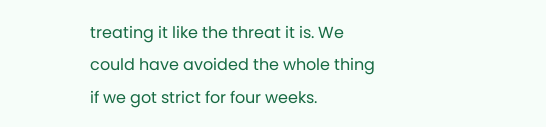treating it like the threat it is. We could have avoided the whole thing if we got strict for four weeks.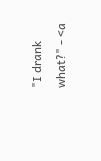"I drank what?" - <a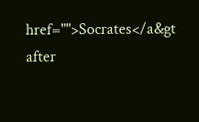href="">Socrates</a&gt after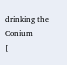drinking the Conium
[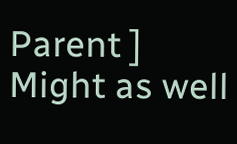Parent ]
Might as well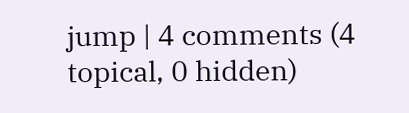jump | 4 comments (4 topical, 0 hidden)